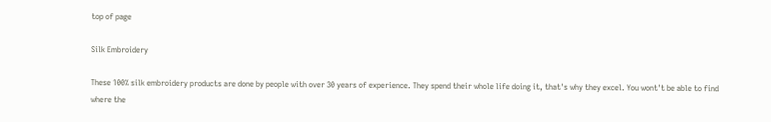top of page

Silk Embroidery

These 100% silk embroidery products are done by people with over 30 years of experience. They spend their whole life doing it, that's why they excel. You wont't be able to find where the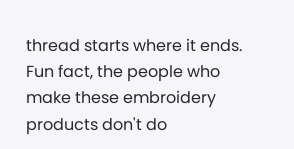thread starts where it ends.
Fun fact, the people who make these embroidery products don't do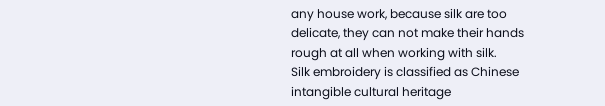any house work, because silk are too delicate, they can not make their hands rough at all when working with silk.
Silk embroidery is classified as Chinese intangible cultural heritage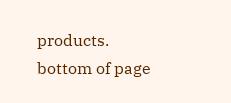products.
bottom of page